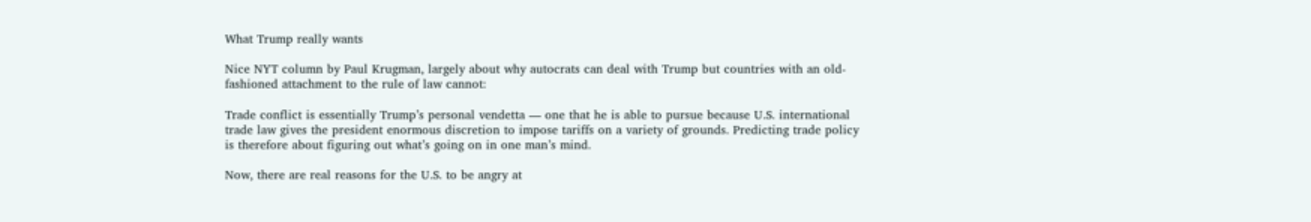What Trump really wants

Nice NYT column by Paul Krugman, largely about why autocrats can deal with Trump but countries with an old-fashioned attachment to the rule of law cannot:

Trade conflict is essentially Trump’s personal vendetta — one that he is able to pursue because U.S. international trade law gives the president enormous discretion to impose tariffs on a variety of grounds. Predicting trade policy is therefore about figuring out what’s going on in one man’s mind.

Now, there are real reasons for the U.S. to be angry at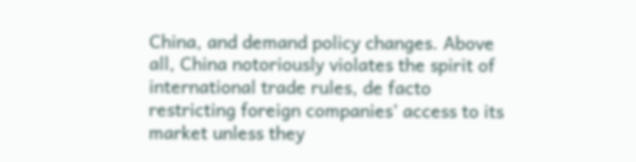China, and demand policy changes. Above all, China notoriously violates the spirit of international trade rules, de facto restricting foreign companies’ access to its market unless they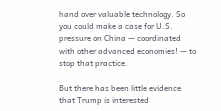hand over valuable technology. So you could make a case for U.S. pressure on China — coordinated with other advanced economies! — to stop that practice.

But there has been little evidence that Trump is interested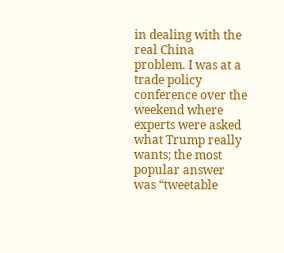in dealing with the real China problem. I was at a trade policy conference over the weekend where experts were asked what Trump really wants; the most popular answer was “tweetable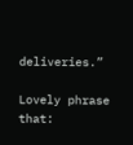deliveries.”

Lovely phrase that: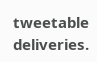tweetable deliveries.